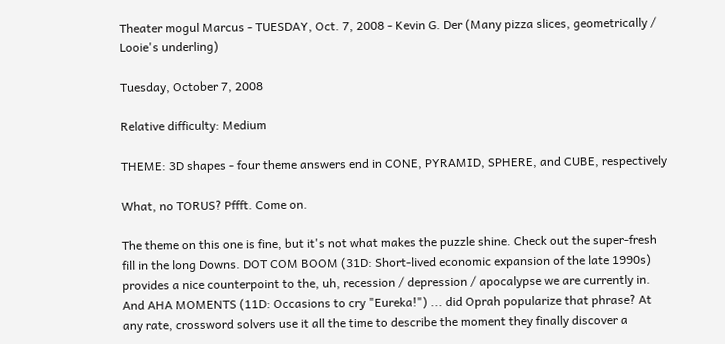Theater mogul Marcus - TUESDAY, Oct. 7, 2008 - Kevin G. Der (Many pizza slices, geometrically / Looie's underling)

Tuesday, October 7, 2008

Relative difficulty: Medium

THEME: 3D shapes - four theme answers end in CONE, PYRAMID, SPHERE, and CUBE, respectively

What, no TORUS? Pffft. Come on.

The theme on this one is fine, but it's not what makes the puzzle shine. Check out the super-fresh fill in the long Downs. DOT COM BOOM (31D: Short-lived economic expansion of the late 1990s) provides a nice counterpoint to the, uh, recession / depression / apocalypse we are currently in. And AHA MOMENTS (11D: Occasions to cry "Eureka!") ... did Oprah popularize that phrase? At any rate, crossword solvers use it all the time to describe the moment they finally discover a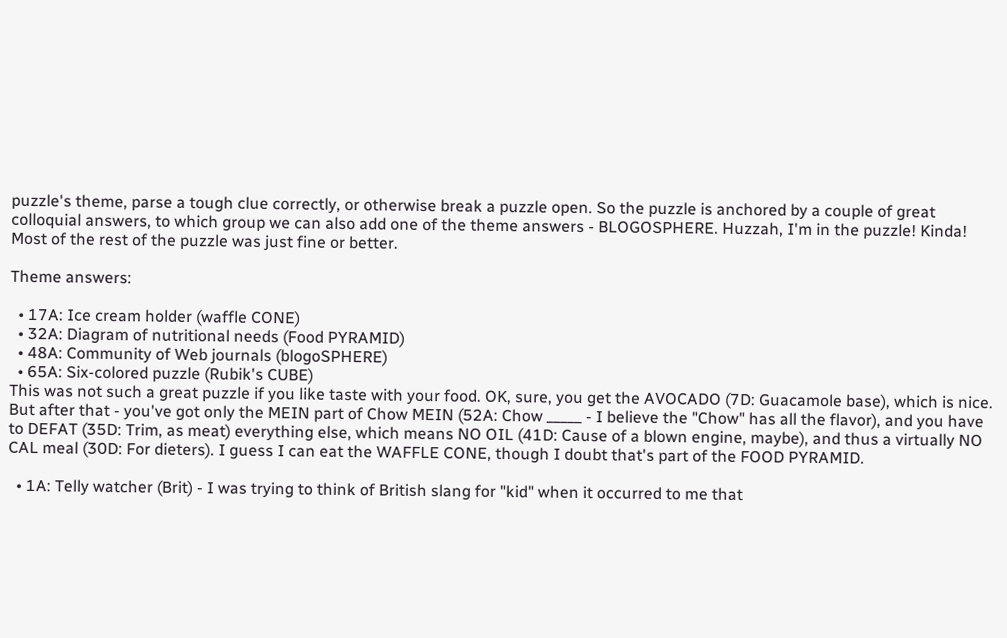puzzle's theme, parse a tough clue correctly, or otherwise break a puzzle open. So the puzzle is anchored by a couple of great colloquial answers, to which group we can also add one of the theme answers - BLOGOSPHERE. Huzzah, I'm in the puzzle! Kinda! Most of the rest of the puzzle was just fine or better.

Theme answers:

  • 17A: Ice cream holder (waffle CONE)
  • 32A: Diagram of nutritional needs (Food PYRAMID)
  • 48A: Community of Web journals (blogoSPHERE)
  • 65A: Six-colored puzzle (Rubik's CUBE)
This was not such a great puzzle if you like taste with your food. OK, sure, you get the AVOCADO (7D: Guacamole base), which is nice. But after that - you've got only the MEIN part of Chow MEIN (52A: Chow _____ - I believe the "Chow" has all the flavor), and you have to DEFAT (35D: Trim, as meat) everything else, which means NO OIL (41D: Cause of a blown engine, maybe), and thus a virtually NO CAL meal (30D: For dieters). I guess I can eat the WAFFLE CONE, though I doubt that's part of the FOOD PYRAMID.

  • 1A: Telly watcher (Brit) - I was trying to think of British slang for "kid" when it occurred to me that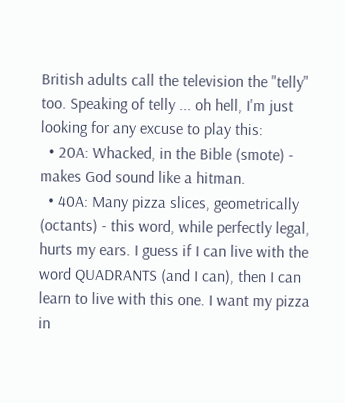British adults call the television the "telly" too. Speaking of telly ... oh hell, I'm just looking for any excuse to play this:
  • 20A: Whacked, in the Bible (smote) - makes God sound like a hitman.
  • 40A: Many pizza slices, geometrically (octants) - this word, while perfectly legal, hurts my ears. I guess if I can live with the word QUADRANTS (and I can), then I can learn to live with this one. I want my pizza in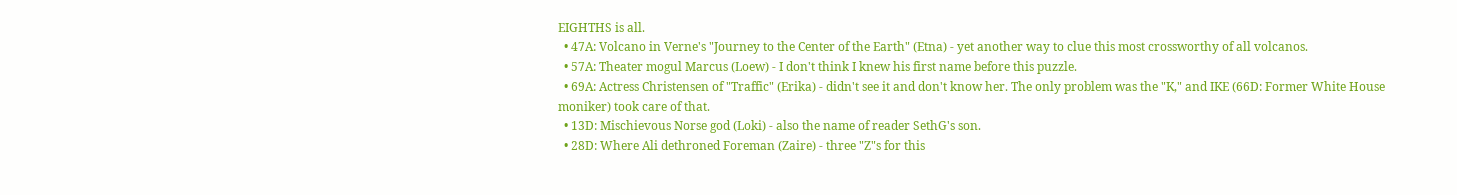EIGHTHS is all.
  • 47A: Volcano in Verne's "Journey to the Center of the Earth" (Etna) - yet another way to clue this most crossworthy of all volcanos.
  • 57A: Theater mogul Marcus (Loew) - I don't think I knew his first name before this puzzle.
  • 69A: Actress Christensen of "Traffic" (Erika) - didn't see it and don't know her. The only problem was the "K," and IKE (66D: Former White House moniker) took care of that.
  • 13D: Mischievous Norse god (Loki) - also the name of reader SethG's son.
  • 28D: Where Ali dethroned Foreman (Zaire) - three "Z"s for this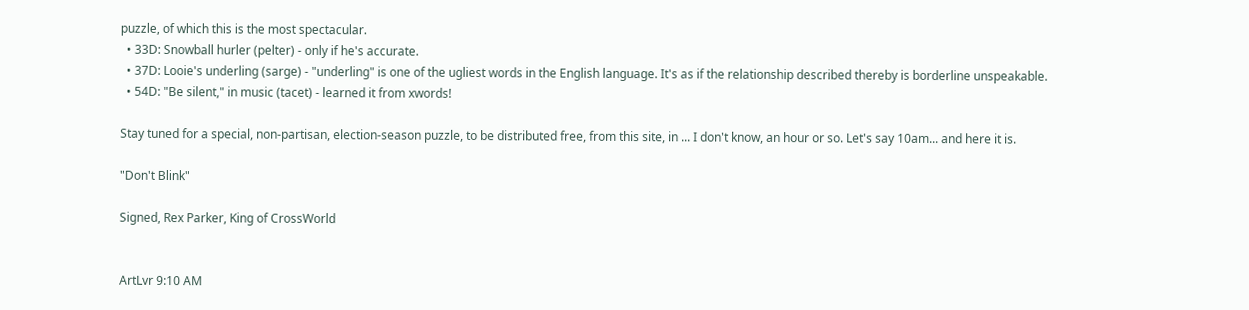puzzle, of which this is the most spectacular.
  • 33D: Snowball hurler (pelter) - only if he's accurate.
  • 37D: Looie's underling (sarge) - "underling" is one of the ugliest words in the English language. It's as if the relationship described thereby is borderline unspeakable.
  • 54D: "Be silent," in music (tacet) - learned it from xwords!

Stay tuned for a special, non-partisan, election-season puzzle, to be distributed free, from this site, in ... I don't know, an hour or so. Let's say 10am... and here it is.

"Don't Blink"

Signed, Rex Parker, King of CrossWorld


ArtLvr 9:10 AM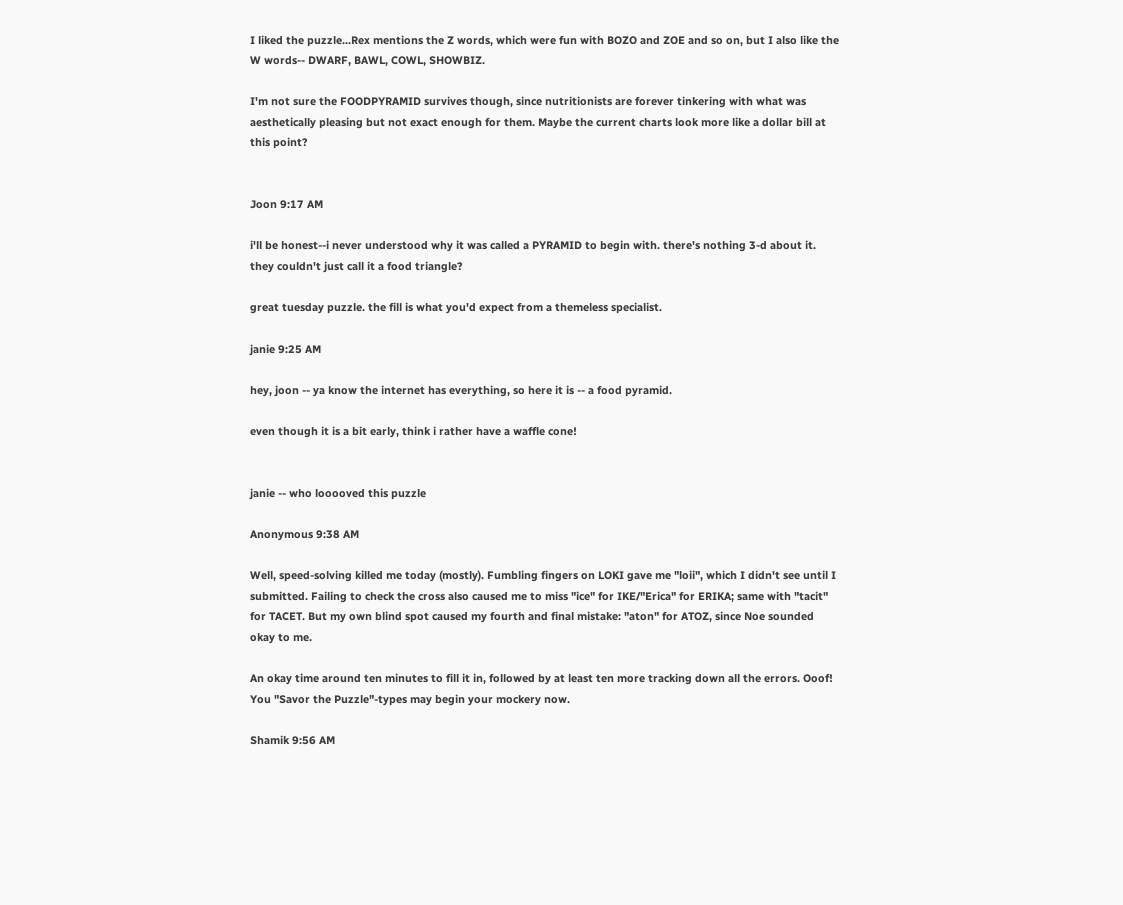I liked the puzzle...Rex mentions the Z words, which were fun with BOZO and ZOE and so on, but I also like the W words-- DWARF, BAWL, COWL, SHOWBIZ.

I'm not sure the FOODPYRAMID survives though, since nutritionists are forever tinkering with what was aesthetically pleasing but not exact enough for them. Maybe the current charts look more like a dollar bill at this point?


Joon 9:17 AM

i'll be honest--i never understood why it was called a PYRAMID to begin with. there's nothing 3-d about it. they couldn't just call it a food triangle?

great tuesday puzzle. the fill is what you'd expect from a themeless specialist.

janie 9:25 AM

hey, joon -- ya know the internet has everything, so here it is -- a food pyramid.

even though it is a bit early, think i rather have a waffle cone!


janie -- who looooved this puzzle

Anonymous 9:38 AM

Well, speed-solving killed me today (mostly). Fumbling fingers on LOKI gave me "loii", which I didn't see until I submitted. Failing to check the cross also caused me to miss "ice" for IKE/"Erica" for ERIKA; same with "tacit" for TACET. But my own blind spot caused my fourth and final mistake: "aton" for ATOZ, since Noe sounded okay to me.

An okay time around ten minutes to fill it in, followed by at least ten more tracking down all the errors. Ooof! You "Savor the Puzzle"-types may begin your mockery now.

Shamik 9:56 AM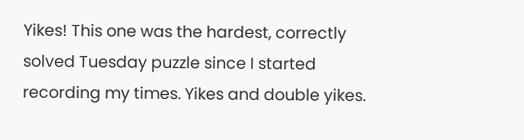Yikes! This one was the hardest, correctly solved Tuesday puzzle since I started recording my times. Yikes and double yikes.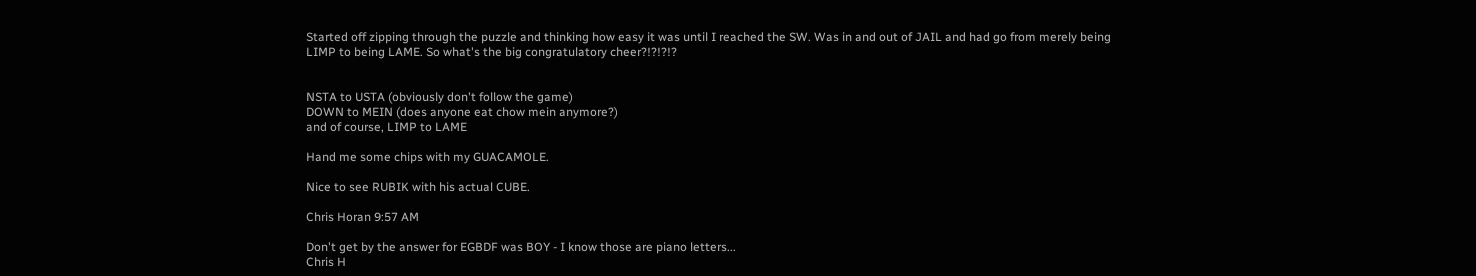Started off zipping through the puzzle and thinking how easy it was until I reached the SW. Was in and out of JAIL and had go from merely being LIMP to being LAME. So what's the big congratulatory cheer?!?!?!?


NSTA to USTA (obviously don't follow the game)
DOWN to MEIN (does anyone eat chow mein anymore?)
and of course, LIMP to LAME

Hand me some chips with my GUACAMOLE.

Nice to see RUBIK with his actual CUBE.

Chris Horan 9:57 AM

Don't get by the answer for EGBDF was BOY - I know those are piano letters...
Chris H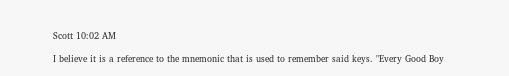Scott 10:02 AM

I believe it is a reference to the mnemonic that is used to remember said keys. "Every Good Boy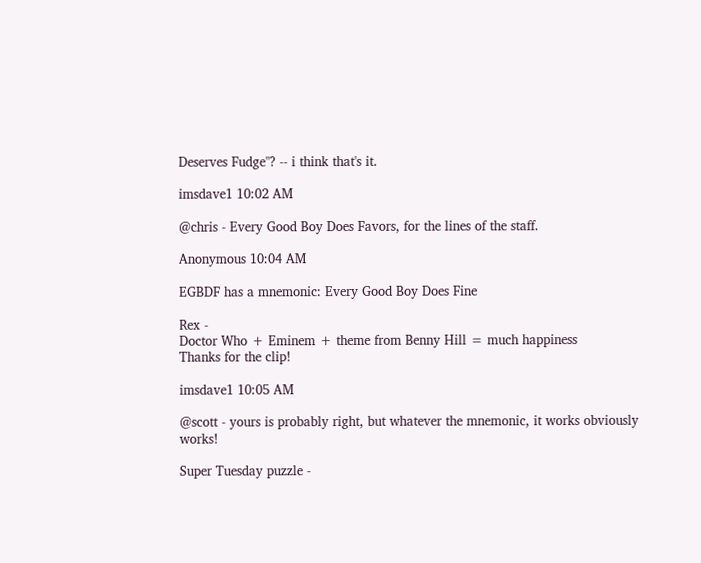Deserves Fudge"? -- i think that's it.

imsdave1 10:02 AM

@chris - Every Good Boy Does Favors, for the lines of the staff.

Anonymous 10:04 AM

EGBDF has a mnemonic: Every Good Boy Does Fine

Rex -
Doctor Who + Eminem + theme from Benny Hill = much happiness
Thanks for the clip!

imsdave1 10:05 AM

@scott - yours is probably right, but whatever the mnemonic, it works obviously works!

Super Tuesday puzzle -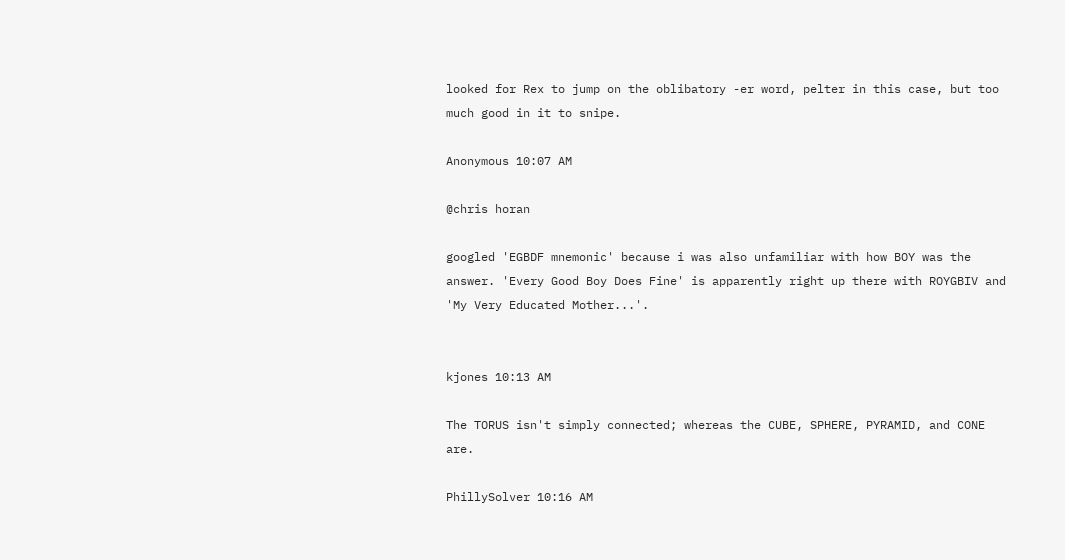looked for Rex to jump on the oblibatory -er word, pelter in this case, but too much good in it to snipe.

Anonymous 10:07 AM

@chris horan

googled 'EGBDF mnemonic' because i was also unfamiliar with how BOY was the answer. 'Every Good Boy Does Fine' is apparently right up there with ROYGBIV and 'My Very Educated Mother...'.


kjones 10:13 AM

The TORUS isn't simply connected; whereas the CUBE, SPHERE, PYRAMID, and CONE are.

PhillySolver 10:16 AM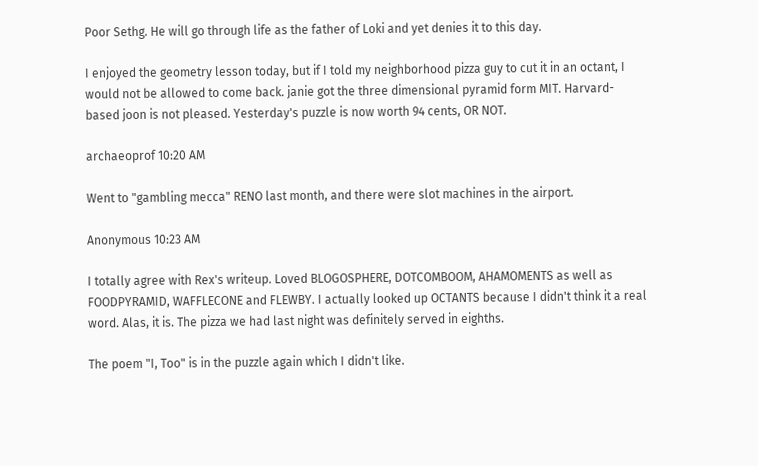Poor Sethg. He will go through life as the father of Loki and yet denies it to this day.

I enjoyed the geometry lesson today, but if I told my neighborhood pizza guy to cut it in an octant, I would not be allowed to come back. janie got the three dimensional pyramid form MIT. Harvard-based joon is not pleased. Yesterday's puzzle is now worth 94 cents, OR NOT.

archaeoprof 10:20 AM

Went to "gambling mecca" RENO last month, and there were slot machines in the airport.

Anonymous 10:23 AM

I totally agree with Rex's writeup. Loved BLOGOSPHERE, DOTCOMBOOM, AHAMOMENTS as well as FOODPYRAMID, WAFFLECONE and FLEWBY. I actually looked up OCTANTS because I didn't think it a real word. Alas, it is. The pizza we had last night was definitely served in eighths.

The poem "I, Too" is in the puzzle again which I didn't like.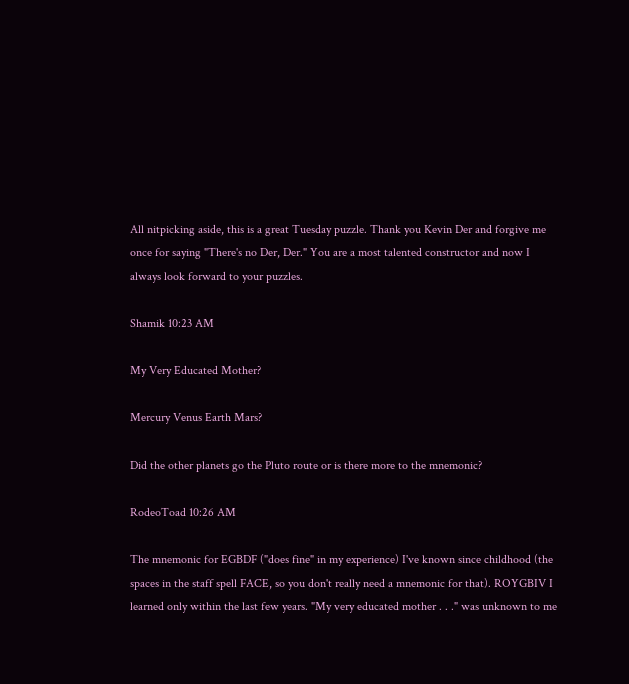All nitpicking aside, this is a great Tuesday puzzle. Thank you Kevin Der and forgive me once for saying "There's no Der, Der." You are a most talented constructor and now I always look forward to your puzzles.

Shamik 10:23 AM

My Very Educated Mother?

Mercury Venus Earth Mars?

Did the other planets go the Pluto route or is there more to the mnemonic?

RodeoToad 10:26 AM

The mnemonic for EGBDF ("does fine" in my experience) I've known since childhood (the spaces in the staff spell FACE, so you don't really need a mnemonic for that). ROYGBIV I learned only within the last few years. "My very educated mother . . ." was unknown to me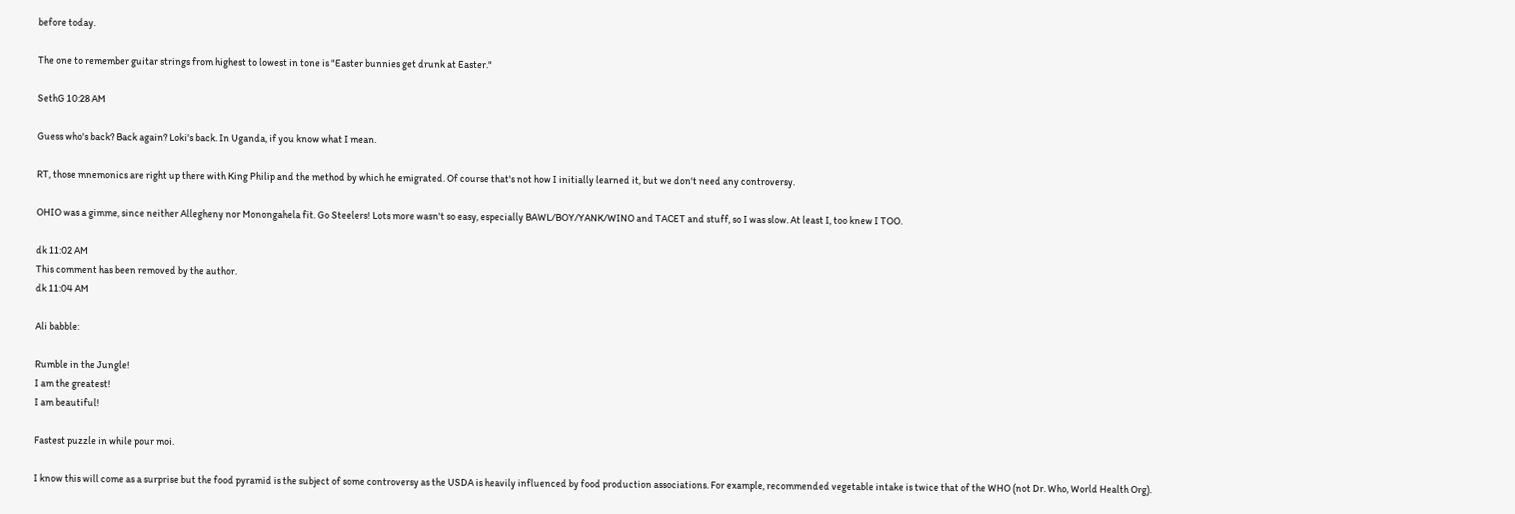before today.

The one to remember guitar strings from highest to lowest in tone is "Easter bunnies get drunk at Easter."

SethG 10:28 AM

Guess who's back? Back again? Loki's back. In Uganda, if you know what I mean.

RT, those mnemonics are right up there with King Philip and the method by which he emigrated. Of course that's not how I initially learned it, but we don't need any controversy.

OHIO was a gimme, since neither Allegheny nor Monongahela fit. Go Steelers! Lots more wasn't so easy, especially BAWL/BOY/YANK/WINO and TACET and stuff, so I was slow. At least I, too knew I TOO.

dk 11:02 AM
This comment has been removed by the author.
dk 11:04 AM

Ali babble:

Rumble in the Jungle!
I am the greatest!
I am beautiful!

Fastest puzzle in while pour moi.

I know this will come as a surprise but the food pyramid is the subject of some controversy as the USDA is heavily influenced by food production associations. For example, recommended vegetable intake is twice that of the WHO (not Dr. Who, World Health Org).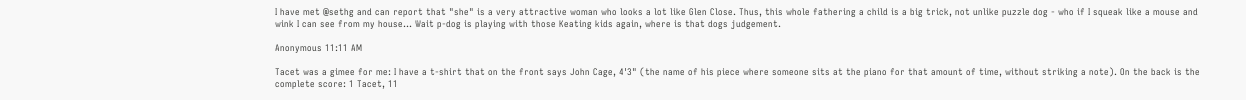I have met @sethg and can report that "she" is a very attractive woman who looks a lot like Glen Close. Thus, this whole fathering a child is a big trick, not unlike puzzle dog - who if I squeak like a mouse and wink I can see from my house... Wait p-dog is playing with those Keating kids again, where is that dogs judgement.

Anonymous 11:11 AM

Tacet was a gimee for me: I have a t-shirt that on the front says John Cage, 4'3" (the name of his piece where someone sits at the piano for that amount of time, without striking a note). On the back is the complete score: 1 Tacet, 11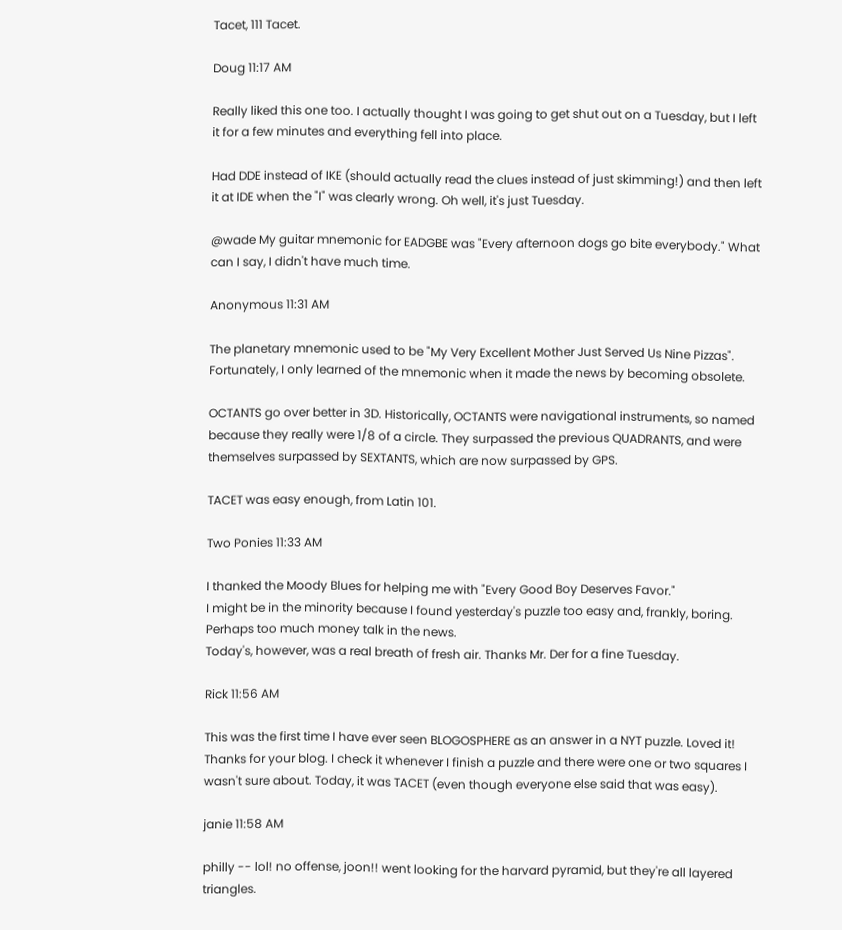Tacet, 111 Tacet.

Doug 11:17 AM

Really liked this one too. I actually thought I was going to get shut out on a Tuesday, but I left it for a few minutes and everything fell into place.

Had DDE instead of IKE (should actually read the clues instead of just skimming!) and then left it at IDE when the "I" was clearly wrong. Oh well, it's just Tuesday.

@wade My guitar mnemonic for EADGBE was "Every afternoon dogs go bite everybody." What can I say, I didn't have much time.

Anonymous 11:31 AM

The planetary mnemonic used to be "My Very Excellent Mother Just Served Us Nine Pizzas". Fortunately, I only learned of the mnemonic when it made the news by becoming obsolete.

OCTANTS go over better in 3D. Historically, OCTANTS were navigational instruments, so named because they really were 1/8 of a circle. They surpassed the previous QUADRANTS, and were themselves surpassed by SEXTANTS, which are now surpassed by GPS.

TACET was easy enough, from Latin 101.

Two Ponies 11:33 AM

I thanked the Moody Blues for helping me with "Every Good Boy Deserves Favor."
I might be in the minority because I found yesterday's puzzle too easy and, frankly, boring. Perhaps too much money talk in the news.
Today's, however, was a real breath of fresh air. Thanks Mr. Der for a fine Tuesday.

Rick 11:56 AM

This was the first time I have ever seen BLOGOSPHERE as an answer in a NYT puzzle. Loved it! Thanks for your blog. I check it whenever I finish a puzzle and there were one or two squares I wasn't sure about. Today, it was TACET (even though everyone else said that was easy).

janie 11:58 AM

philly -- lol! no offense, joon!! went looking for the harvard pyramid, but they're all layered triangles.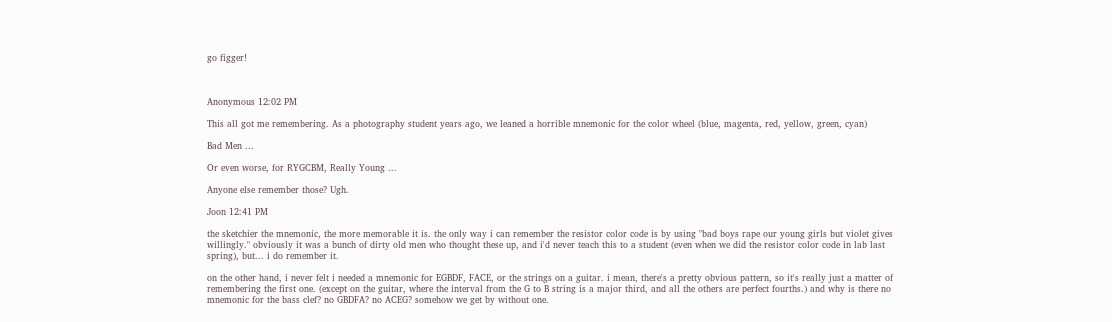go figger!



Anonymous 12:02 PM

This all got me remembering. As a photography student years ago, we leaned a horrible mnemonic for the color wheel (blue, magenta, red, yellow, green, cyan)

Bad Men ...

Or even worse, for RYGCBM, Really Young ...

Anyone else remember those? Ugh.

Joon 12:41 PM

the sketchier the mnemonic, the more memorable it is. the only way i can remember the resistor color code is by using "bad boys rape our young girls but violet gives willingly." obviously it was a bunch of dirty old men who thought these up, and i'd never teach this to a student (even when we did the resistor color code in lab last spring), but... i do remember it.

on the other hand, i never felt i needed a mnemonic for EGBDF, FACE, or the strings on a guitar. i mean, there's a pretty obvious pattern, so it's really just a matter of remembering the first one. (except on the guitar, where the interval from the G to B string is a major third, and all the others are perfect fourths.) and why is there no mnemonic for the bass clef? no GBDFA? no ACEG? somehow we get by without one.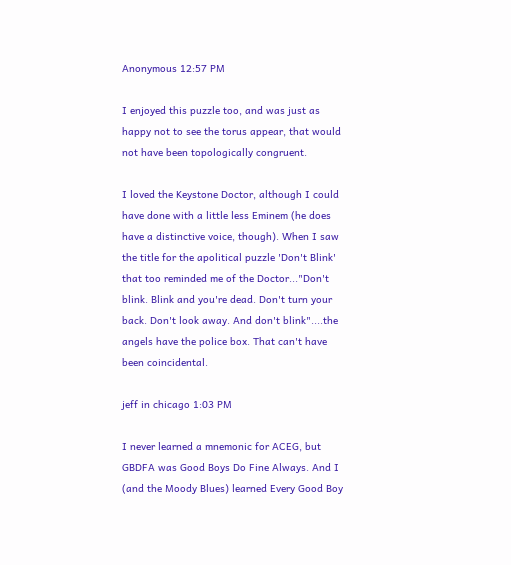Anonymous 12:57 PM

I enjoyed this puzzle too, and was just as happy not to see the torus appear, that would not have been topologically congruent.

I loved the Keystone Doctor, although I could have done with a little less Eminem (he does have a distinctive voice, though). When I saw the title for the apolitical puzzle 'Don't Blink' that too reminded me of the Doctor..."Don't blink. Blink and you're dead. Don't turn your back. Don't look away. And don't blink"....the angels have the police box. That can't have been coincidental.

jeff in chicago 1:03 PM

I never learned a mnemonic for ACEG, but GBDFA was Good Boys Do Fine Always. And I (and the Moody Blues) learned Every Good Boy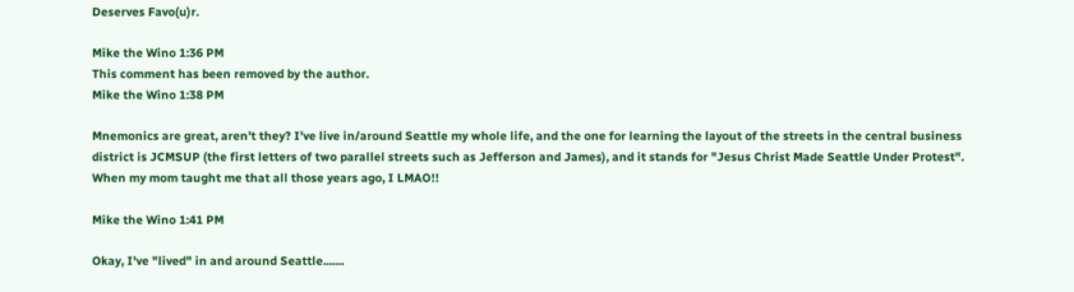Deserves Favo(u)r.

Mike the Wino 1:36 PM
This comment has been removed by the author.
Mike the Wino 1:38 PM

Mnemonics are great, aren't they? I've live in/around Seattle my whole life, and the one for learning the layout of the streets in the central business district is JCMSUP (the first letters of two parallel streets such as Jefferson and James), and it stands for "Jesus Christ Made Seattle Under Protest". When my mom taught me that all those years ago, I LMAO!!

Mike the Wino 1:41 PM

Okay, I've "lived" in and around Seattle.......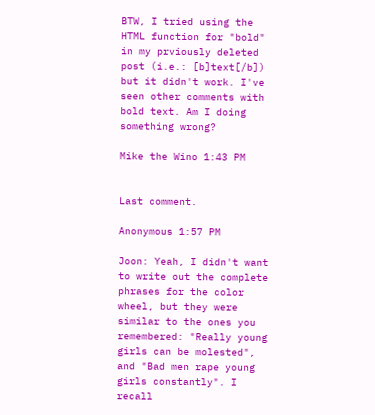BTW, I tried using the HTML function for "bold" in my prviously deleted post (i.e.: [b]text[/b]) but it didn't work. I've seen other comments with bold text. Am I doing something wrong?

Mike the Wino 1:43 PM


Last comment.

Anonymous 1:57 PM

Joon: Yeah, I didn't want to write out the complete phrases for the color wheel, but they were similar to the ones you remembered: "Really young girls can be molested", and "Bad men rape young girls constantly". I recall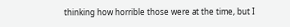thinking how horrible those were at the time, but I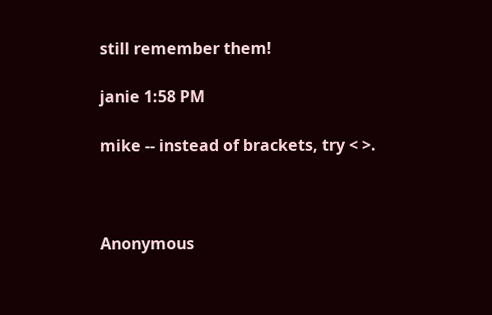still remember them!

janie 1:58 PM

mike -- instead of brackets, try < >.



Anonymous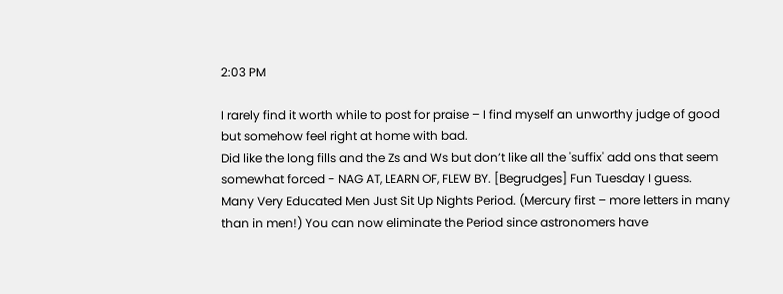2:03 PM

I rarely find it worth while to post for praise – I find myself an unworthy judge of good but somehow feel right at home with bad.
Did like the long fills and the Zs and Ws but don’t like all the 'suffix' add ons that seem somewhat forced - NAG AT, LEARN OF, FLEW BY. [Begrudges] Fun Tuesday I guess.
Many Very Educated Men Just Sit Up Nights Period. (Mercury first – more letters in many than in men!) You can now eliminate the Period since astronomers have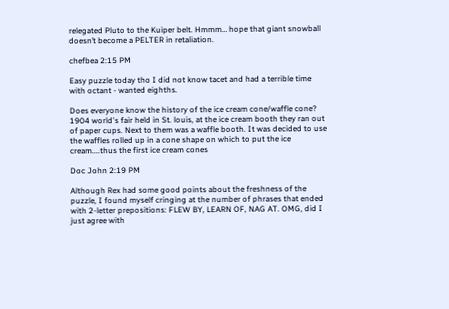relegated Pluto to the Kuiper belt. Hmmm… hope that giant snowball doesn’t become a PELTER in retaliation.

chefbea 2:15 PM

Easy puzzle today tho I did not know tacet and had a terrible time with octant - wanted eighths.

Does everyone know the history of the ice cream cone/waffle cone? 1904 world's fair held in St. louis, at the ice cream booth they ran out of paper cups. Next to them was a waffle booth. It was decided to use the waffles rolled up in a cone shape on which to put the ice cream....thus the first ice cream cones

Doc John 2:19 PM

Although Rex had some good points about the freshness of the puzzle, I found myself cringing at the number of phrases that ended with 2-letter prepositions: FLEW BY, LEARN OF, NAG AT. OMG, did I just agree with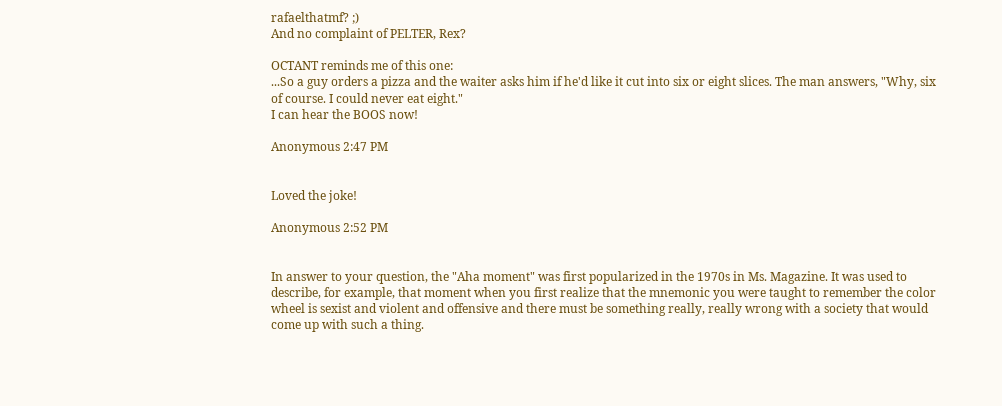rafaelthatmf? ;)
And no complaint of PELTER, Rex?

OCTANT reminds me of this one:
...So a guy orders a pizza and the waiter asks him if he'd like it cut into six or eight slices. The man answers, "Why, six of course. I could never eat eight."
I can hear the BOOS now!

Anonymous 2:47 PM


Loved the joke!

Anonymous 2:52 PM


In answer to your question, the "Aha moment" was first popularized in the 1970s in Ms. Magazine. It was used to describe, for example, that moment when you first realize that the mnemonic you were taught to remember the color wheel is sexist and violent and offensive and there must be something really, really wrong with a society that would come up with such a thing.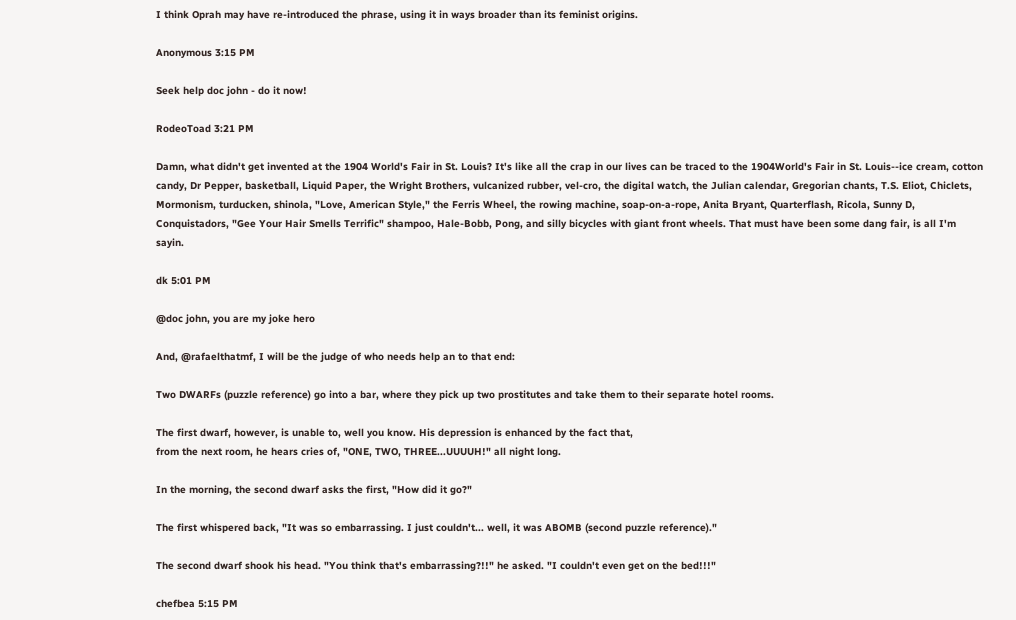I think Oprah may have re-introduced the phrase, using it in ways broader than its feminist origins.

Anonymous 3:15 PM

Seek help doc john - do it now!

RodeoToad 3:21 PM

Damn, what didn't get invented at the 1904 World's Fair in St. Louis? It's like all the crap in our lives can be traced to the 1904World's Fair in St. Louis--ice cream, cotton candy, Dr Pepper, basketball, Liquid Paper, the Wright Brothers, vulcanized rubber, vel-cro, the digital watch, the Julian calendar, Gregorian chants, T.S. Eliot, Chiclets, Mormonism, turducken, shinola, "Love, American Style," the Ferris Wheel, the rowing machine, soap-on-a-rope, Anita Bryant, Quarterflash, Ricola, Sunny D, Conquistadors, "Gee Your Hair Smells Terrific" shampoo, Hale-Bobb, Pong, and silly bicycles with giant front wheels. That must have been some dang fair, is all I'm sayin.

dk 5:01 PM

@doc john, you are my joke hero

And, @rafaelthatmf, I will be the judge of who needs help an to that end:

Two DWARFs (puzzle reference) go into a bar, where they pick up two prostitutes and take them to their separate hotel rooms.

The first dwarf, however, is unable to, well you know. His depression is enhanced by the fact that,
from the next room, he hears cries of, "ONE, TWO, THREE...UUUUH!" all night long.

In the morning, the second dwarf asks the first, "How did it go?"

The first whispered back, "It was so embarrassing. I just couldn't... well, it was ABOMB (second puzzle reference)."

The second dwarf shook his head. "You think that's embarrassing?!!" he asked. "I couldn't even get on the bed!!!"

chefbea 5:15 PM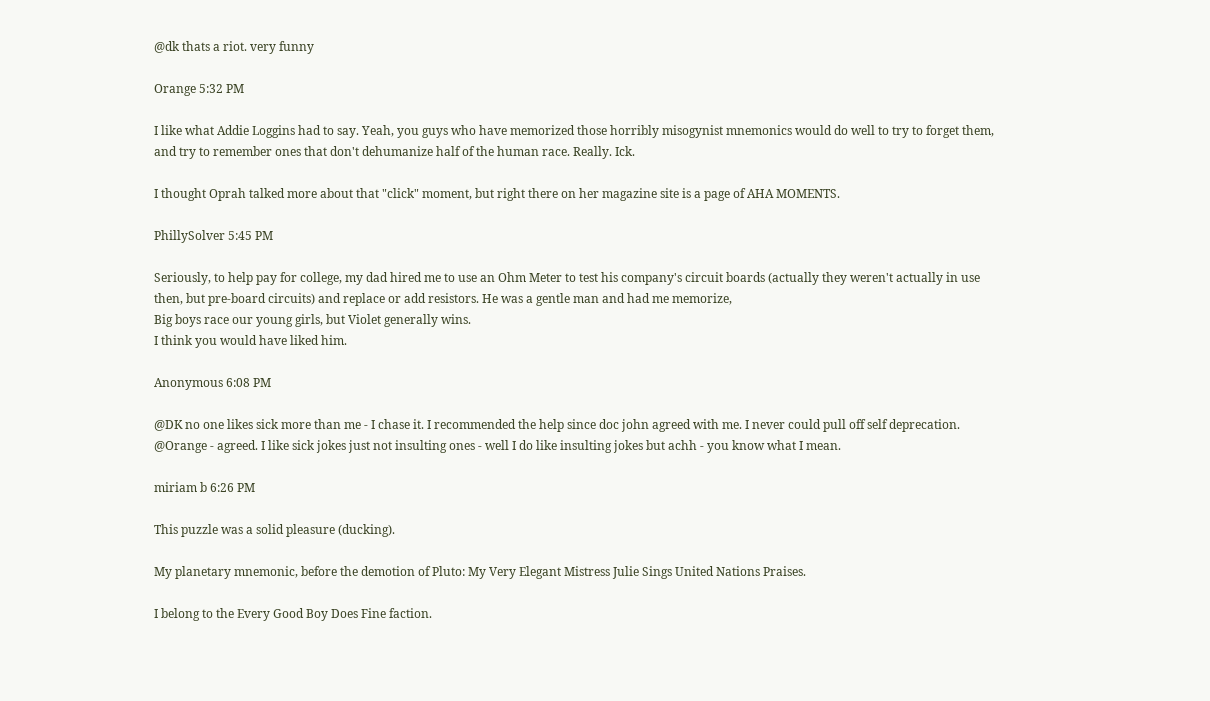@dk thats a riot. very funny

Orange 5:32 PM

I like what Addie Loggins had to say. Yeah, you guys who have memorized those horribly misogynist mnemonics would do well to try to forget them, and try to remember ones that don't dehumanize half of the human race. Really. Ick.

I thought Oprah talked more about that "click" moment, but right there on her magazine site is a page of AHA MOMENTS.

PhillySolver 5:45 PM

Seriously, to help pay for college, my dad hired me to use an Ohm Meter to test his company's circuit boards (actually they weren't actually in use then, but pre-board circuits) and replace or add resistors. He was a gentle man and had me memorize,
Big boys race our young girls, but Violet generally wins.
I think you would have liked him.

Anonymous 6:08 PM

@DK no one likes sick more than me - I chase it. I recommended the help since doc john agreed with me. I never could pull off self deprecation.
@Orange - agreed. I like sick jokes just not insulting ones - well I do like insulting jokes but achh - you know what I mean.

miriam b 6:26 PM

This puzzle was a solid pleasure (ducking).

My planetary mnemonic, before the demotion of Pluto: My Very Elegant Mistress Julie Sings United Nations Praises.

I belong to the Every Good Boy Does Fine faction.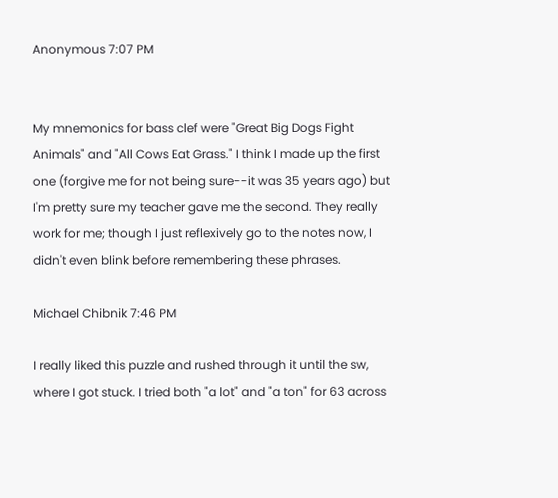Anonymous 7:07 PM


My mnemonics for bass clef were "Great Big Dogs Fight Animals" and "All Cows Eat Grass." I think I made up the first one (forgive me for not being sure--it was 35 years ago) but I'm pretty sure my teacher gave me the second. They really work for me; though I just reflexively go to the notes now, I didn't even blink before remembering these phrases.

Michael Chibnik 7:46 PM

I really liked this puzzle and rushed through it until the sw, where I got stuck. I tried both "a lot" and "a ton" for 63 across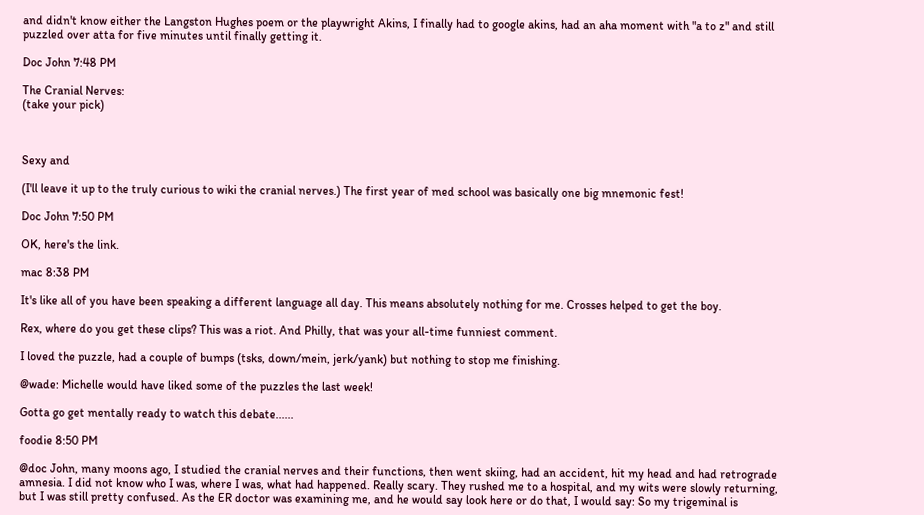and didn't know either the Langston Hughes poem or the playwright Akins, I finally had to google akins, had an aha moment with "a to z" and still puzzled over atta for five minutes until finally getting it.

Doc John 7:48 PM

The Cranial Nerves:
(take your pick)



Sexy and

(I'll leave it up to the truly curious to wiki the cranial nerves.) The first year of med school was basically one big mnemonic fest!

Doc John 7:50 PM

OK, here's the link.

mac 8:38 PM

It's like all of you have been speaking a different language all day. This means absolutely nothing for me. Crosses helped to get the boy.

Rex, where do you get these clips? This was a riot. And Philly, that was your all-time funniest comment.

I loved the puzzle, had a couple of bumps (tsks, down/mein, jerk/yank) but nothing to stop me finishing.

@wade: Michelle would have liked some of the puzzles the last week!

Gotta go get mentally ready to watch this debate......

foodie 8:50 PM

@doc John, many moons ago, I studied the cranial nerves and their functions, then went skiing, had an accident, hit my head and had retrograde amnesia. I did not know who I was, where I was, what had happened. Really scary. They rushed me to a hospital, and my wits were slowly returning, but I was still pretty confused. As the ER doctor was examining me, and he would say look here or do that, I would say: So my trigeminal is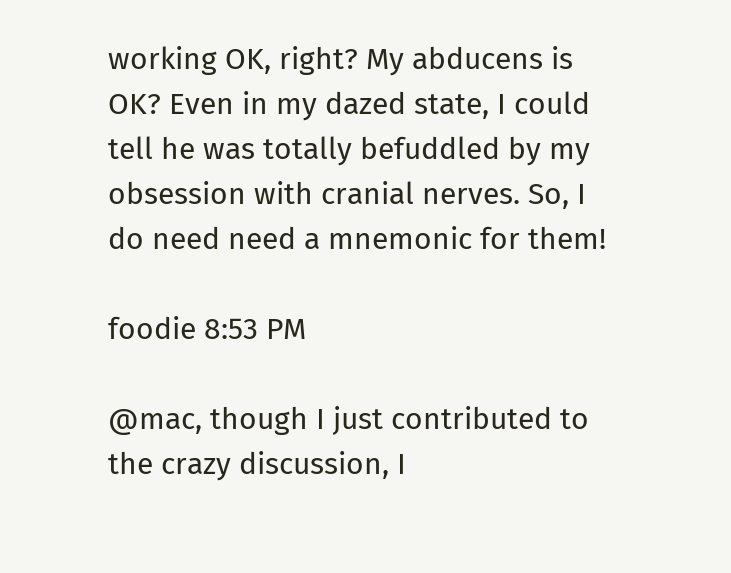working OK, right? My abducens is OK? Even in my dazed state, I could tell he was totally befuddled by my obsession with cranial nerves. So, I do need need a mnemonic for them!

foodie 8:53 PM

@mac, though I just contributed to the crazy discussion, I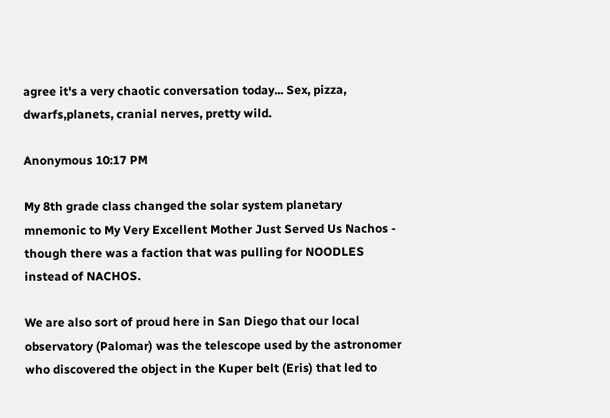agree it's a very chaotic conversation today... Sex, pizza, dwarfs,planets, cranial nerves, pretty wild.

Anonymous 10:17 PM

My 8th grade class changed the solar system planetary mnemonic to My Very Excellent Mother Just Served Us Nachos - though there was a faction that was pulling for NOODLES instead of NACHOS.

We are also sort of proud here in San Diego that our local observatory (Palomar) was the telescope used by the astronomer who discovered the object in the Kuper belt (Eris) that led to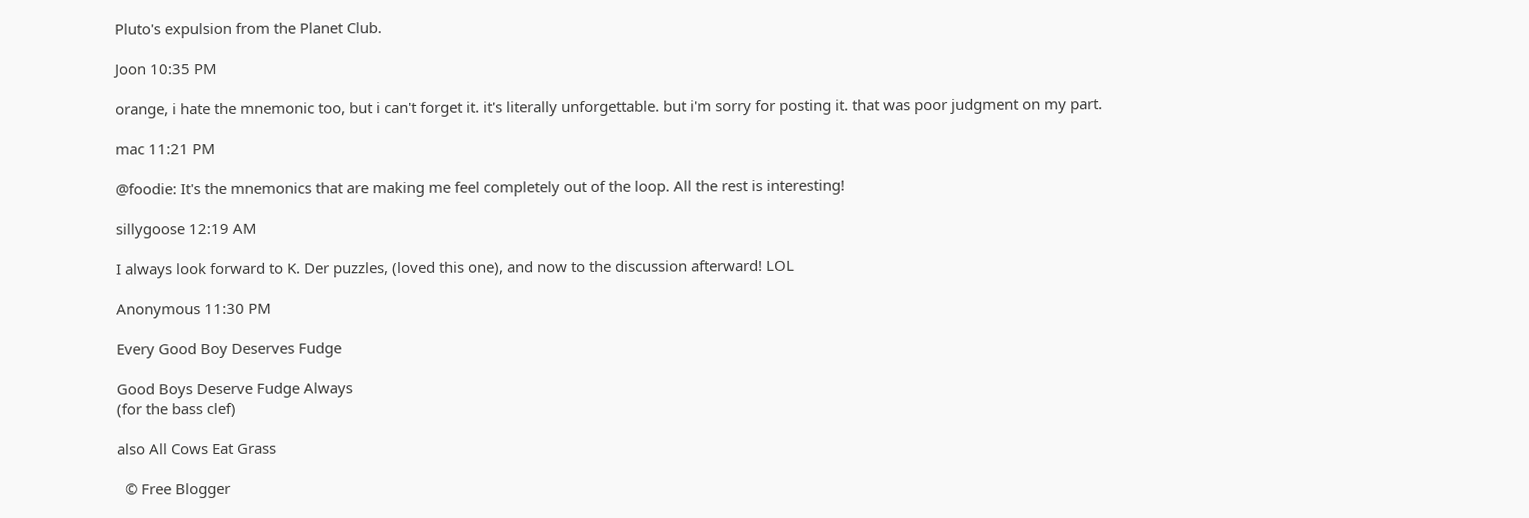Pluto's expulsion from the Planet Club.

Joon 10:35 PM

orange, i hate the mnemonic too, but i can't forget it. it's literally unforgettable. but i'm sorry for posting it. that was poor judgment on my part.

mac 11:21 PM

@foodie: It's the mnemonics that are making me feel completely out of the loop. All the rest is interesting!

sillygoose 12:19 AM

I always look forward to K. Der puzzles, (loved this one), and now to the discussion afterward! LOL

Anonymous 11:30 PM

Every Good Boy Deserves Fudge

Good Boys Deserve Fudge Always
(for the bass clef)

also All Cows Eat Grass

  © Free Blogger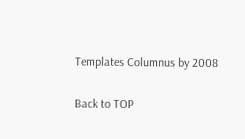Templates Columnus by 2008

Back to TOP